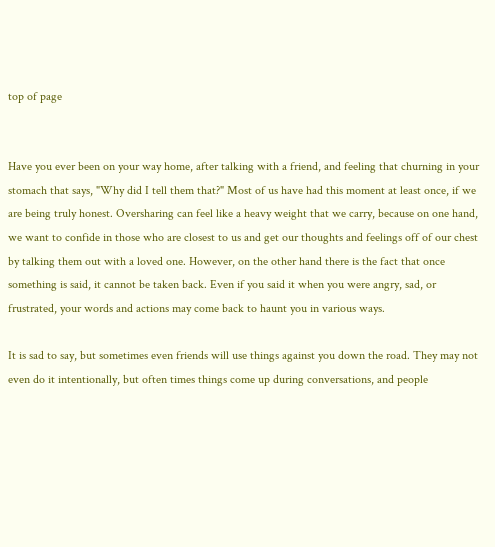top of page


Have you ever been on your way home, after talking with a friend, and feeling that churning in your stomach that says, "Why did I tell them that?" Most of us have had this moment at least once, if we are being truly honest. Oversharing can feel like a heavy weight that we carry, because on one hand, we want to confide in those who are closest to us and get our thoughts and feelings off of our chest by talking them out with a loved one. However, on the other hand there is the fact that once something is said, it cannot be taken back. Even if you said it when you were angry, sad, or frustrated, your words and actions may come back to haunt you in various ways.

It is sad to say, but sometimes even friends will use things against you down the road. They may not even do it intentionally, but often times things come up during conversations, and people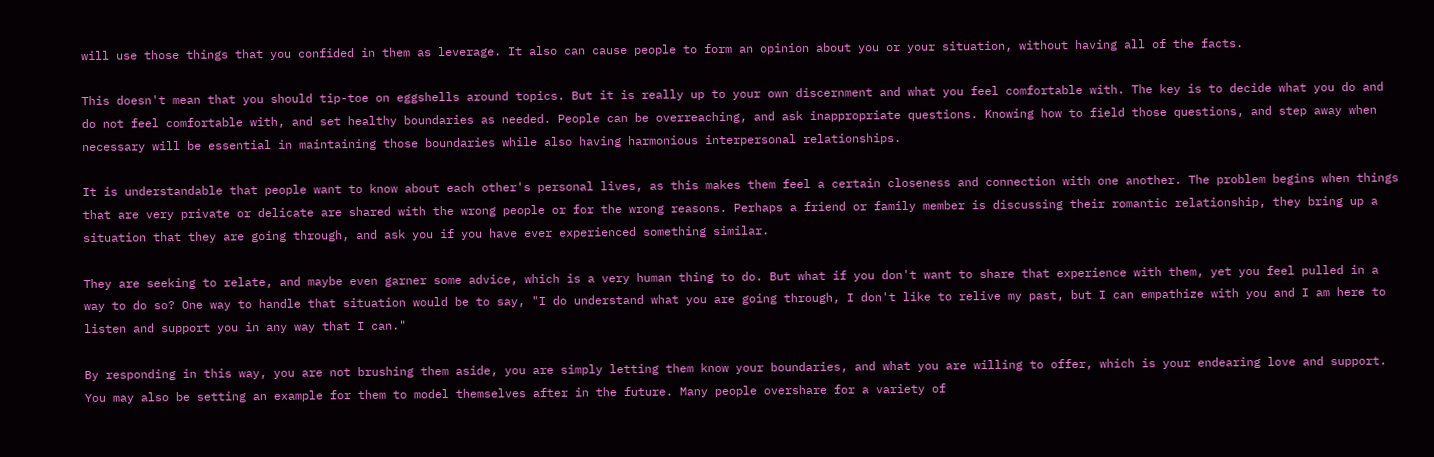will use those things that you confided in them as leverage. It also can cause people to form an opinion about you or your situation, without having all of the facts.

This doesn't mean that you should tip-toe on eggshells around topics. But it is really up to your own discernment and what you feel comfortable with. The key is to decide what you do and do not feel comfortable with, and set healthy boundaries as needed. People can be overreaching, and ask inappropriate questions. Knowing how to field those questions, and step away when necessary will be essential in maintaining those boundaries while also having harmonious interpersonal relationships.

It is understandable that people want to know about each other's personal lives, as this makes them feel a certain closeness and connection with one another. The problem begins when things that are very private or delicate are shared with the wrong people or for the wrong reasons. Perhaps a friend or family member is discussing their romantic relationship, they bring up a situation that they are going through, and ask you if you have ever experienced something similar.

They are seeking to relate, and maybe even garner some advice, which is a very human thing to do. But what if you don't want to share that experience with them, yet you feel pulled in a way to do so? One way to handle that situation would be to say, "I do understand what you are going through, I don't like to relive my past, but I can empathize with you and I am here to listen and support you in any way that I can."

By responding in this way, you are not brushing them aside, you are simply letting them know your boundaries, and what you are willing to offer, which is your endearing love and support. You may also be setting an example for them to model themselves after in the future. Many people overshare for a variety of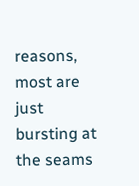reasons, most are just bursting at the seams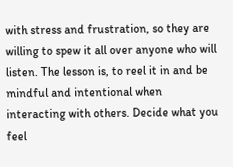with stress and frustration, so they are willing to spew it all over anyone who will listen. The lesson is, to reel it in and be mindful and intentional when interacting with others. Decide what you feel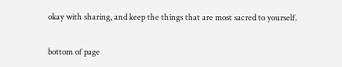okay with sharing, and keep the things that are most sacred to yourself.


bottom of page